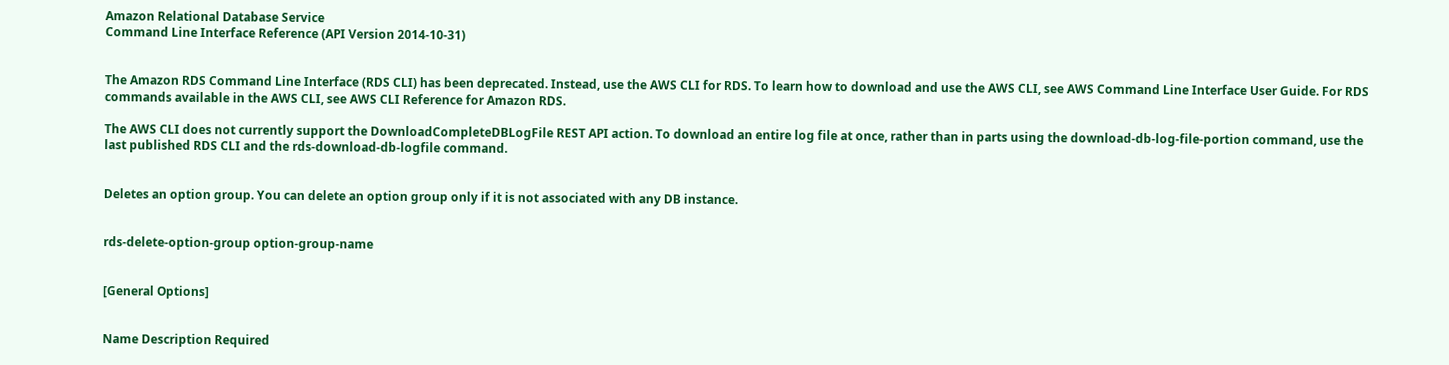Amazon Relational Database Service
Command Line Interface Reference (API Version 2014-10-31)


The Amazon RDS Command Line Interface (RDS CLI) has been deprecated. Instead, use the AWS CLI for RDS. To learn how to download and use the AWS CLI, see AWS Command Line Interface User Guide. For RDS commands available in the AWS CLI, see AWS CLI Reference for Amazon RDS.

The AWS CLI does not currently support the DownloadCompleteDBLogFile REST API action. To download an entire log file at once, rather than in parts using the download-db-log-file-portion command, use the last published RDS CLI and the rds-download-db-logfile command.


Deletes an option group. You can delete an option group only if it is not associated with any DB instance.


rds-delete-option-group option-group-name


[General Options]


Name Description Required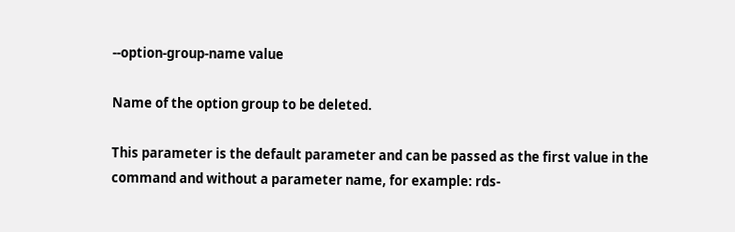--option-group-name value

Name of the option group to be deleted.

This parameter is the default parameter and can be passed as the first value in the command and without a parameter name, for example: rds-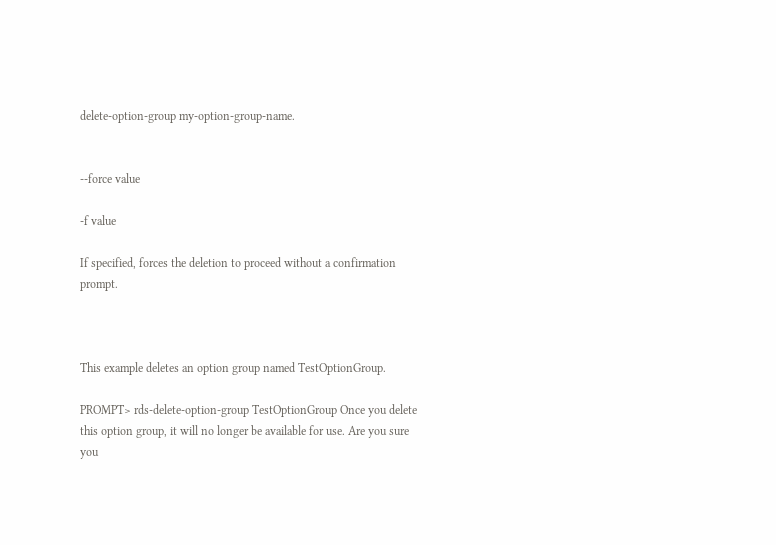delete-option-group my-option-group-name.


--force value

-f value

If specified, forces the deletion to proceed without a confirmation prompt.



This example deletes an option group named TestOptionGroup.

PROMPT> rds-delete-option-group TestOptionGroup Once you delete this option group, it will no longer be available for use. Are you sure you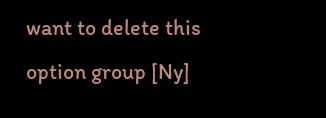want to delete this option group [Ny]